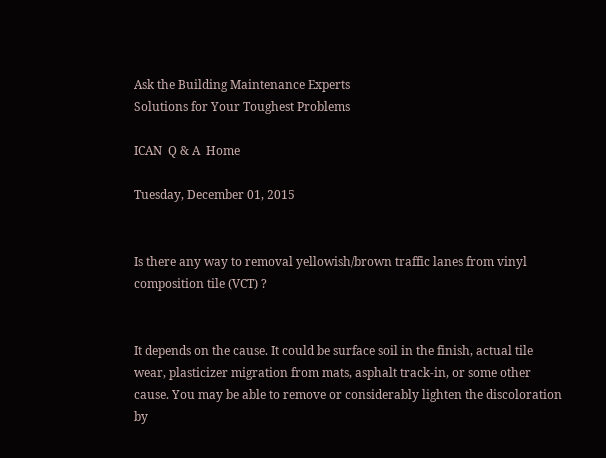Ask the Building Maintenance Experts
Solutions for Your Toughest Problems

ICAN  Q & A  Home

Tuesday, December 01, 2015


Is there any way to removal yellowish/brown traffic lanes from vinyl composition tile (VCT) ?


It depends on the cause. It could be surface soil in the finish, actual tile wear, plasticizer migration from mats, asphalt track-in, or some other cause. You may be able to remove or considerably lighten the discoloration by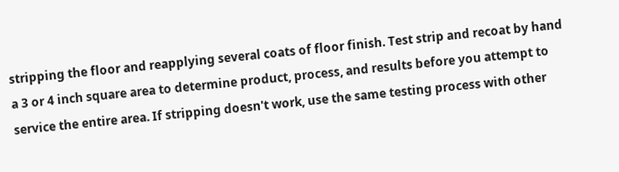stripping the floor and reapplying several coats of floor finish. Test strip and recoat by hand a 3 or 4 inch square area to determine product, process, and results before you attempt to service the entire area. If stripping doesn't work, use the same testing process with other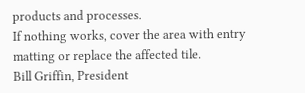products and processes.
If nothing works, cover the area with entry matting or replace the affected tile.
Bill Griffin, President